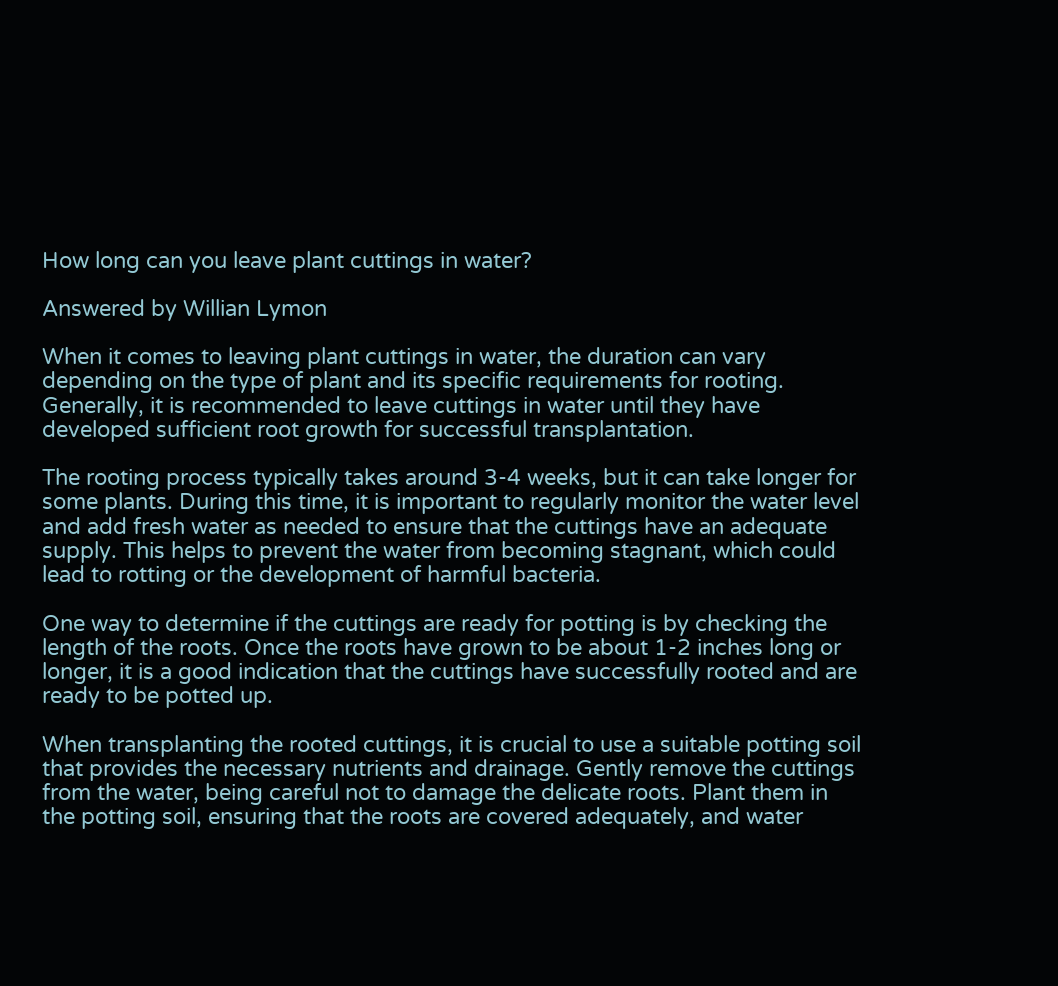How long can you leave plant cuttings in water?

Answered by Willian Lymon

When it comes to leaving plant cuttings in water, the duration can vary depending on the type of plant and its specific requirements for rooting. Generally, it is recommended to leave cuttings in water until they have developed sufficient root growth for successful transplantation.

The rooting process typically takes around 3-4 weeks, but it can take longer for some plants. During this time, it is important to regularly monitor the water level and add fresh water as needed to ensure that the cuttings have an adequate supply. This helps to prevent the water from becoming stagnant, which could lead to rotting or the development of harmful bacteria.

One way to determine if the cuttings are ready for potting is by checking the length of the roots. Once the roots have grown to be about 1-2 inches long or longer, it is a good indication that the cuttings have successfully rooted and are ready to be potted up.

When transplanting the rooted cuttings, it is crucial to use a suitable potting soil that provides the necessary nutrients and drainage. Gently remove the cuttings from the water, being careful not to damage the delicate roots. Plant them in the potting soil, ensuring that the roots are covered adequately, and water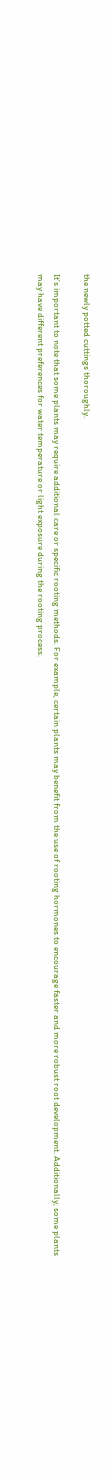the newly potted cuttings thoroughly.

It’s important to note that some plants may require additional care or specific rooting methods. For example, certain plants may benefit from the use of rooting hormones to encourage faster and more robust root development. Additionally, some plants may have different preferences for water temperature or light exposure during the rooting process.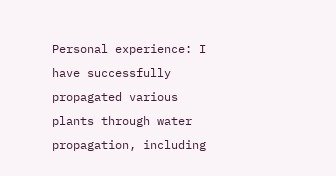Personal experience: I have successfully propagated various plants through water propagation, including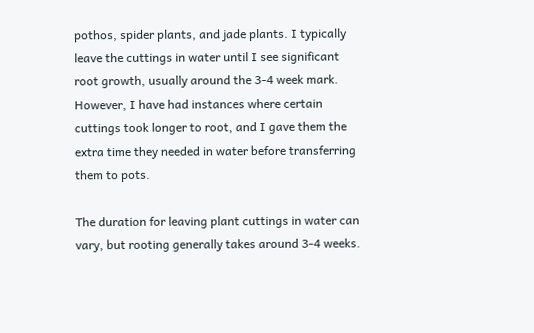pothos, spider plants, and jade plants. I typically leave the cuttings in water until I see significant root growth, usually around the 3-4 week mark. However, I have had instances where certain cuttings took longer to root, and I gave them the extra time they needed in water before transferring them to pots.

The duration for leaving plant cuttings in water can vary, but rooting generally takes around 3-4 weeks.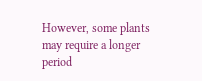However, some plants may require a longer period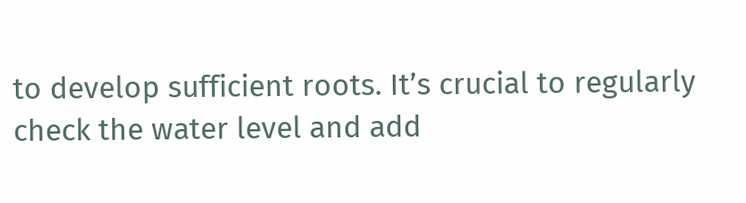to develop sufficient roots. It’s crucial to regularly check the water level and add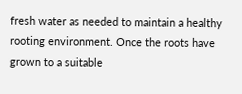fresh water as needed to maintain a healthy rooting environment. Once the roots have grown to a suitable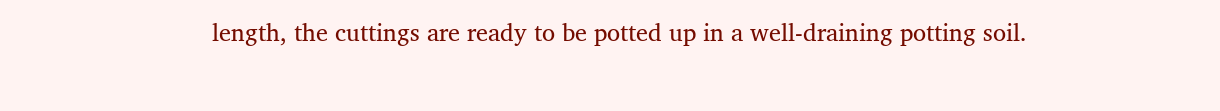length, the cuttings are ready to be potted up in a well-draining potting soil.